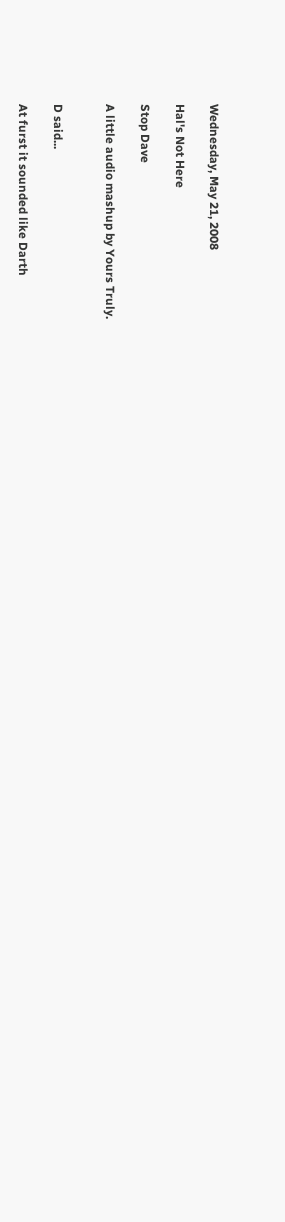Wednesday, May 21, 2008

Hal's Not Here

Stop Dave

A little audio mashup by Yours Truly.


D said...

At furst it sounded like Darth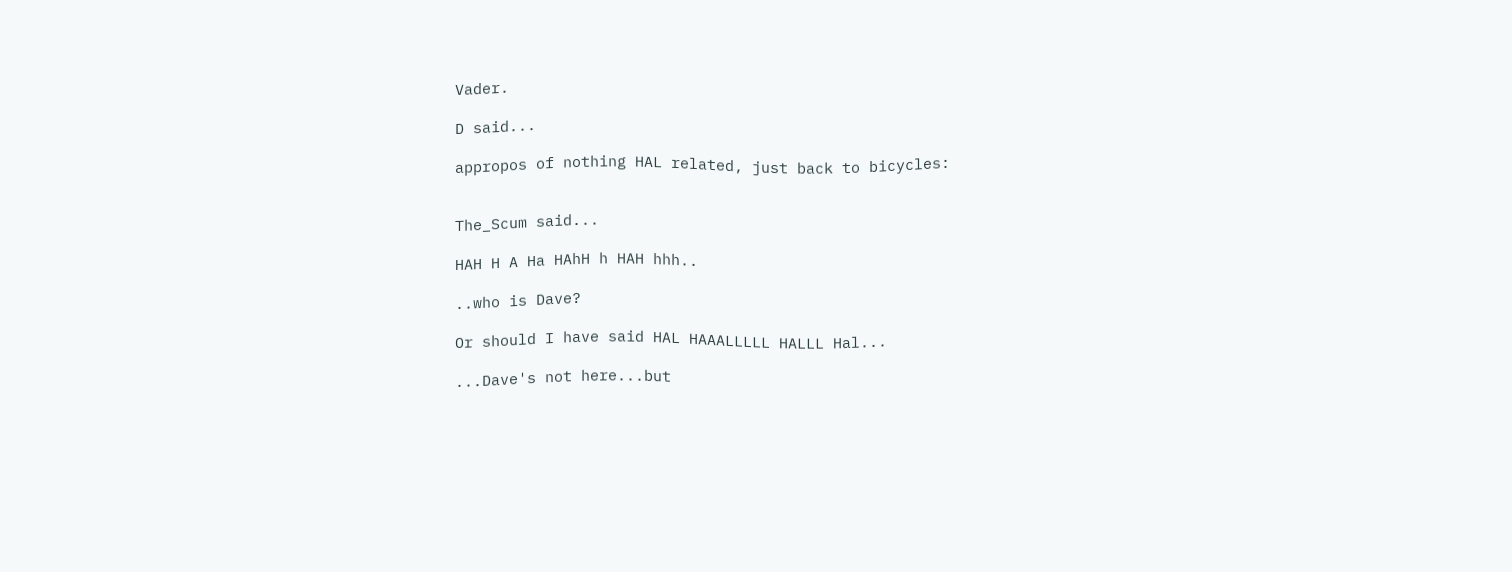Vader.

D said...

appropos of nothing HAL related, just back to bicycles:


The_Scum said...

HAH H A Ha HAhH h HAH hhh..

..who is Dave?

Or should I have said HAL HAAALLLLL HALLL Hal...

...Dave's not here...but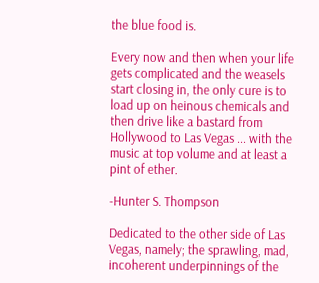the blue food is.

Every now and then when your life gets complicated and the weasels start closing in, the only cure is to load up on heinous chemicals and then drive like a bastard from Hollywood to Las Vegas ... with the music at top volume and at least a pint of ether.

-Hunter S. Thompson

Dedicated to the other side of Las Vegas, namely; the sprawling, mad, incoherent underpinnings of the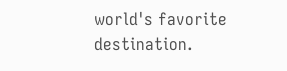world's favorite destination.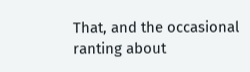That, and the occasional ranting about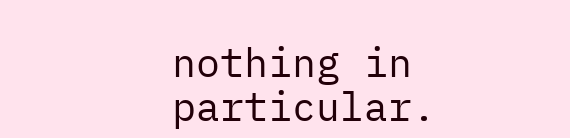nothing in particular.